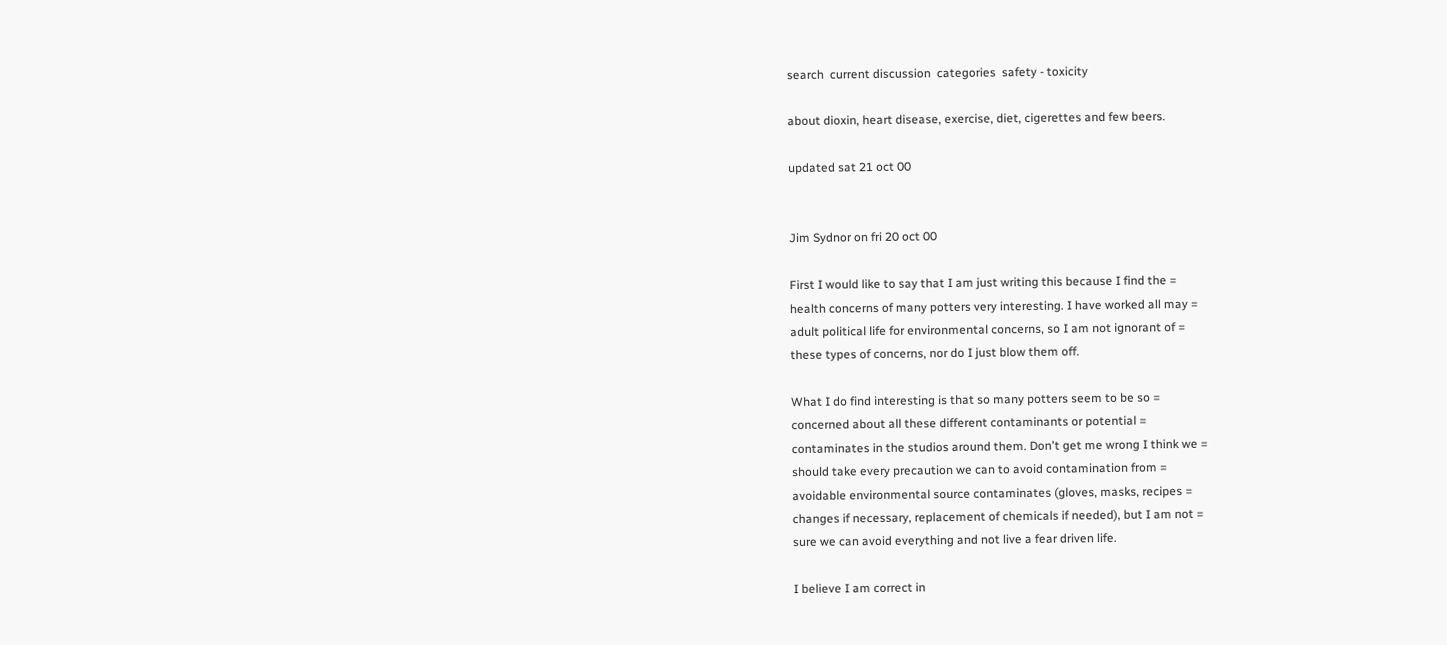search  current discussion  categories  safety - toxicity

about dioxin, heart disease, exercise, diet, cigerettes and few beers.

updated sat 21 oct 00


Jim Sydnor on fri 20 oct 00

First I would like to say that I am just writing this because I find the =
health concerns of many potters very interesting. I have worked all may =
adult political life for environmental concerns, so I am not ignorant of =
these types of concerns, nor do I just blow them off.

What I do find interesting is that so many potters seem to be so =
concerned about all these different contaminants or potential =
contaminates in the studios around them. Don't get me wrong I think we =
should take every precaution we can to avoid contamination from =
avoidable environmental source contaminates (gloves, masks, recipes =
changes if necessary, replacement of chemicals if needed), but I am not =
sure we can avoid everything and not live a fear driven life.

I believe I am correct in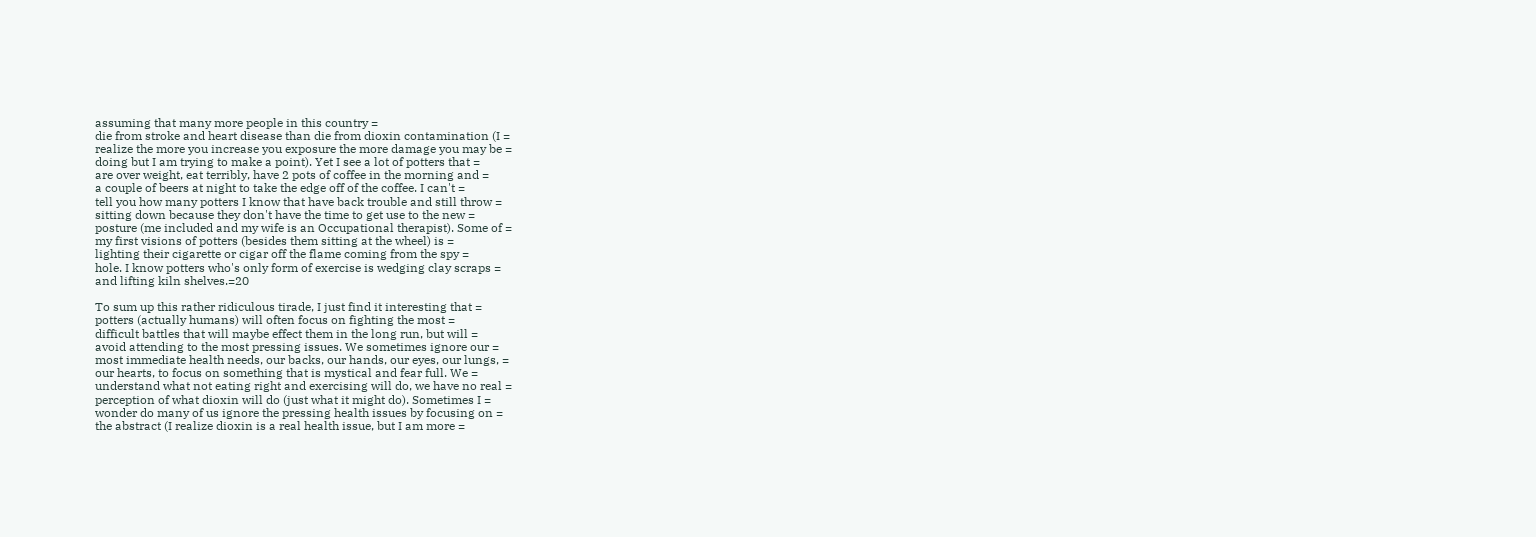assuming that many more people in this country =
die from stroke and heart disease than die from dioxin contamination (I =
realize the more you increase you exposure the more damage you may be =
doing but I am trying to make a point). Yet I see a lot of potters that =
are over weight, eat terribly, have 2 pots of coffee in the morning and =
a couple of beers at night to take the edge off of the coffee. I can't =
tell you how many potters I know that have back trouble and still throw =
sitting down because they don't have the time to get use to the new =
posture (me included and my wife is an Occupational therapist). Some of =
my first visions of potters (besides them sitting at the wheel) is =
lighting their cigarette or cigar off the flame coming from the spy =
hole. I know potters who's only form of exercise is wedging clay scraps =
and lifting kiln shelves.=20

To sum up this rather ridiculous tirade, I just find it interesting that =
potters (actually humans) will often focus on fighting the most =
difficult battles that will maybe effect them in the long run, but will =
avoid attending to the most pressing issues. We sometimes ignore our =
most immediate health needs, our backs, our hands, our eyes, our lungs, =
our hearts, to focus on something that is mystical and fear full. We =
understand what not eating right and exercising will do, we have no real =
perception of what dioxin will do (just what it might do). Sometimes I =
wonder do many of us ignore the pressing health issues by focusing on =
the abstract (I realize dioxin is a real health issue, but I am more =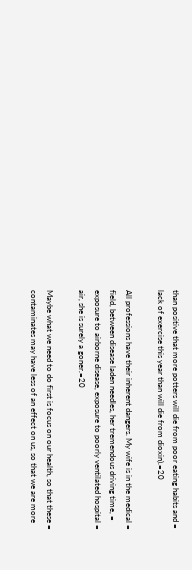than positive that more potters will die from poor eating habits and =
lack of exercise this year than will die from dioxin).=20

All professions have their inherent dangers. My wife is in the medical =
field, between disease laden needles, her tremendous driving time, =
exposure to airborne disease, exposure to poorly ventilated hospital =
air, she is surely a goner.=20

Maybe what we need to do first is focus on our health, so that these =
contaminates may have less of an effect on us, so that we are more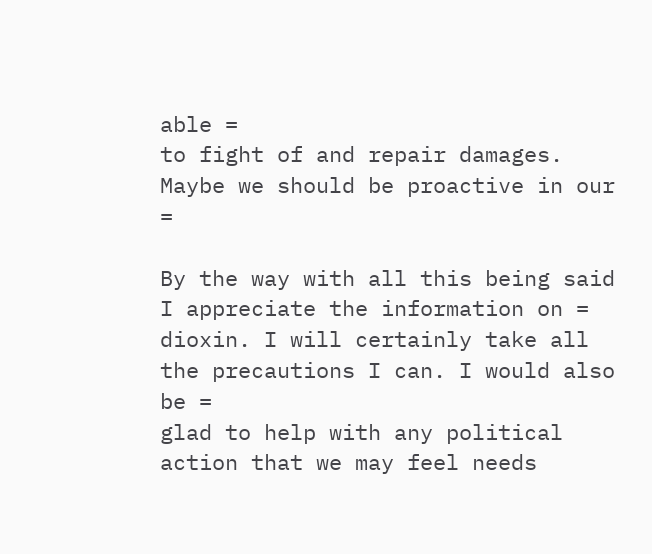able =
to fight of and repair damages. Maybe we should be proactive in our =

By the way with all this being said I appreciate the information on =
dioxin. I will certainly take all the precautions I can. I would also be =
glad to help with any political action that we may feel needs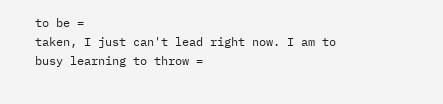to be =
taken, I just can't lead right now. I am to busy learning to throw =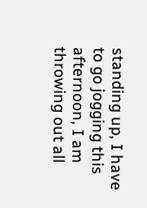standing up, I have to go jogging this afternoon, I am throwing out all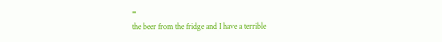=
the beer from the fridge and I have a terrible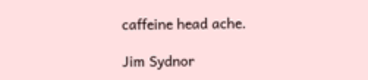caffeine head ache.

Jim Sydnor